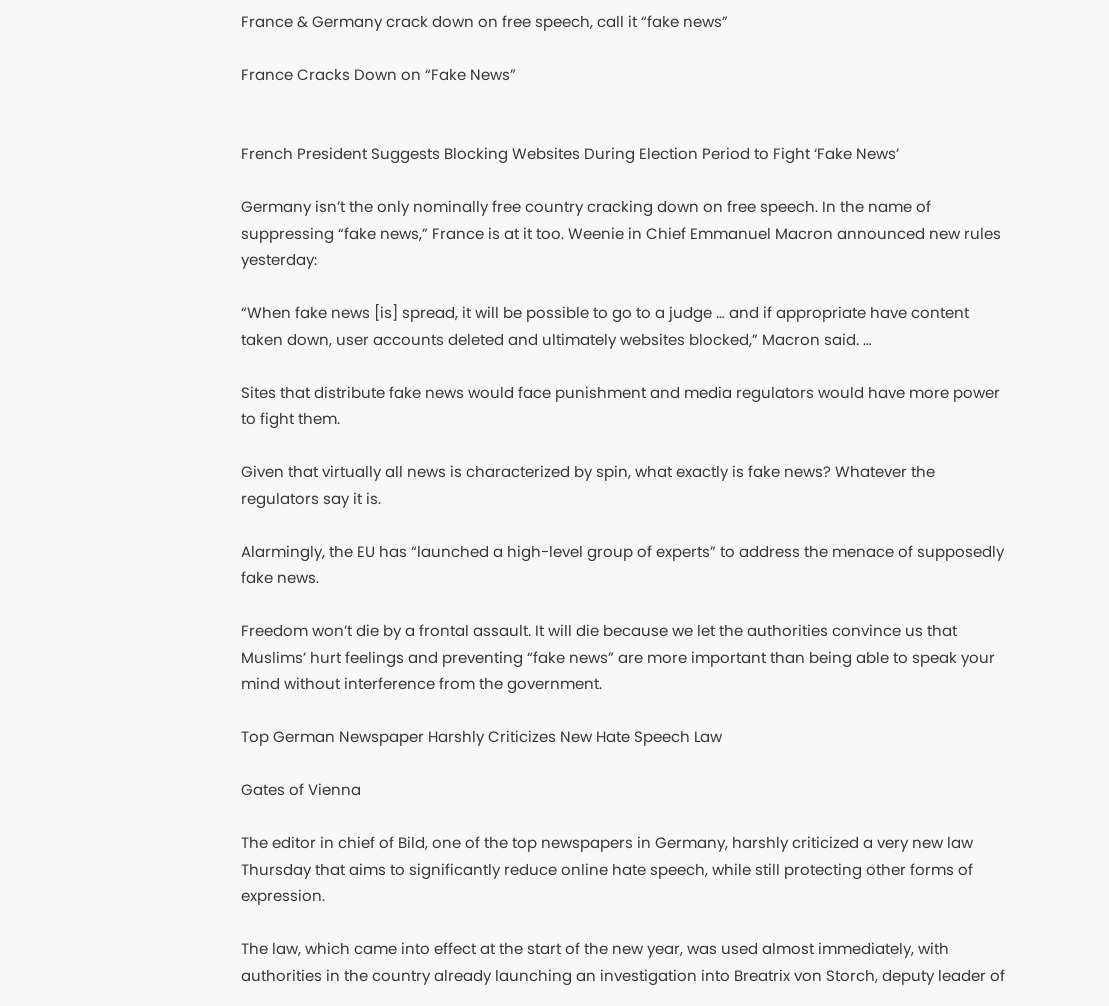France & Germany crack down on free speech, call it “fake news”

France Cracks Down on “Fake News”


French President Suggests Blocking Websites During Election Period to Fight ‘Fake News’

Germany isn’t the only nominally free country cracking down on free speech. In the name of suppressing “fake news,” France is at it too. Weenie in Chief Emmanuel Macron announced new rules yesterday:

“When fake news [is] spread, it will be possible to go to a judge … and if appropriate have content taken down, user accounts deleted and ultimately websites blocked,” Macron said. …

Sites that distribute fake news would face punishment and media regulators would have more power to fight them.

Given that virtually all news is characterized by spin, what exactly is fake news? Whatever the regulators say it is.

Alarmingly, the EU has “launched a high-level group of experts” to address the menace of supposedly fake news.

Freedom won’t die by a frontal assault. It will die because we let the authorities convince us that Muslims’ hurt feelings and preventing “fake news” are more important than being able to speak your mind without interference from the government.

Top German Newspaper Harshly Criticizes New Hate Speech Law

Gates of Vienna

The editor in chief of Bild, one of the top newspapers in Germany, harshly criticized a very new law Thursday that aims to significantly reduce online hate speech, while still protecting other forms of expression.

The law, which came into effect at the start of the new year, was used almost immediately, with authorities in the country already launching an investigation into Breatrix von Storch, deputy leader of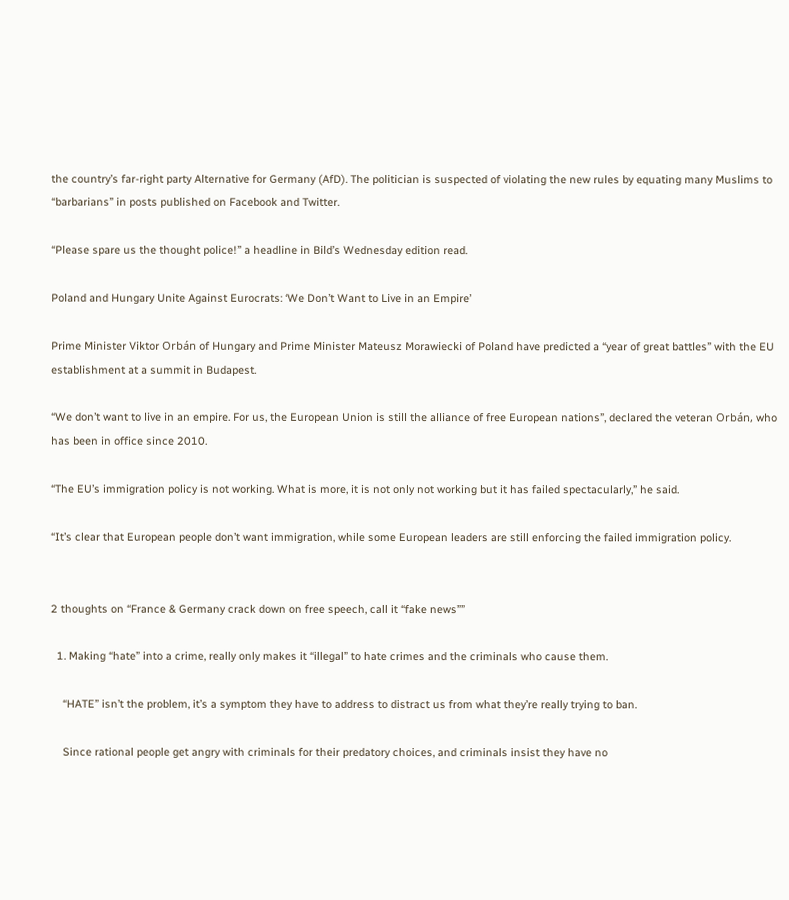the country’s far-right party Alternative for Germany (AfD). The politician is suspected of violating the new rules by equating many Muslims to “barbarians” in posts published on Facebook and Twitter.

“Please spare us the thought police!” a headline in Bild’s Wednesday edition read.

Poland and Hungary Unite Against Eurocrats: ‘We Don’t Want to Live in an Empire’

Prime Minister Viktor Orbán of Hungary and Prime Minister Mateusz Morawiecki of Poland have predicted a “year of great battles” with the EU establishment at a summit in Budapest.

“We don’t want to live in an empire. For us, the European Union is still the alliance of free European nations”, declared the veteran Orbán, who has been in office since 2010.

“The EU’s immigration policy is not working. What is more, it is not only not working but it has failed spectacularly,” he said.

“It’s clear that European people don’t want immigration, while some European leaders are still enforcing the failed immigration policy.


2 thoughts on “France & Germany crack down on free speech, call it “fake news””

  1. Making “hate” into a crime, really only makes it “illegal” to hate crimes and the criminals who cause them.

    “HATE” isn’t the problem, it’s a symptom they have to address to distract us from what they’re really trying to ban.

    Since rational people get angry with criminals for their predatory choices, and criminals insist they have no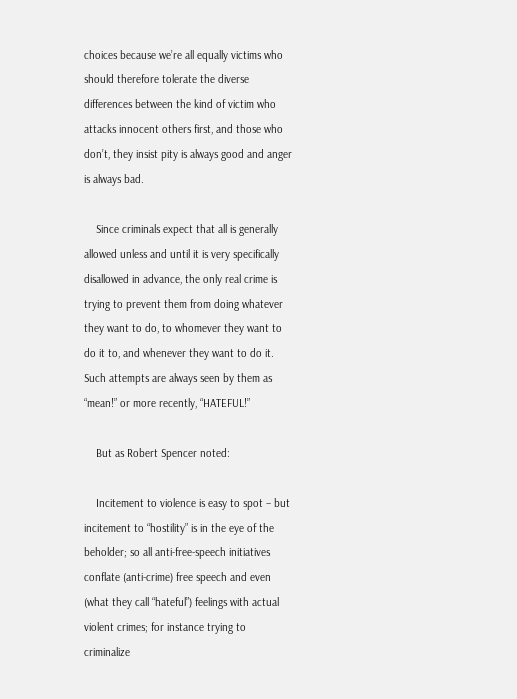choices because we’re all equally victims who should therefore tolerate the diverse differences between the kind of victim who attacks innocent others first, and those who don’t, they insist pity is always good and anger is always bad.

    Since criminals expect that all is generally allowed unless and until it is very specifically disallowed in advance, the only real crime is trying to prevent them from doing whatever they want to do, to whomever they want to do it to, and whenever they want to do it. Such attempts are always seen by them as “mean!” or more recently, “HATEFUL!”

    But as Robert Spencer noted:

    Incitement to violence is easy to spot – but incitement to “hostility” is in the eye of the beholder; so all anti-free-speech initiatives conflate (anti-crime) free speech and even (what they call “hateful”) feelings with actual violent crimes; for instance trying to criminalize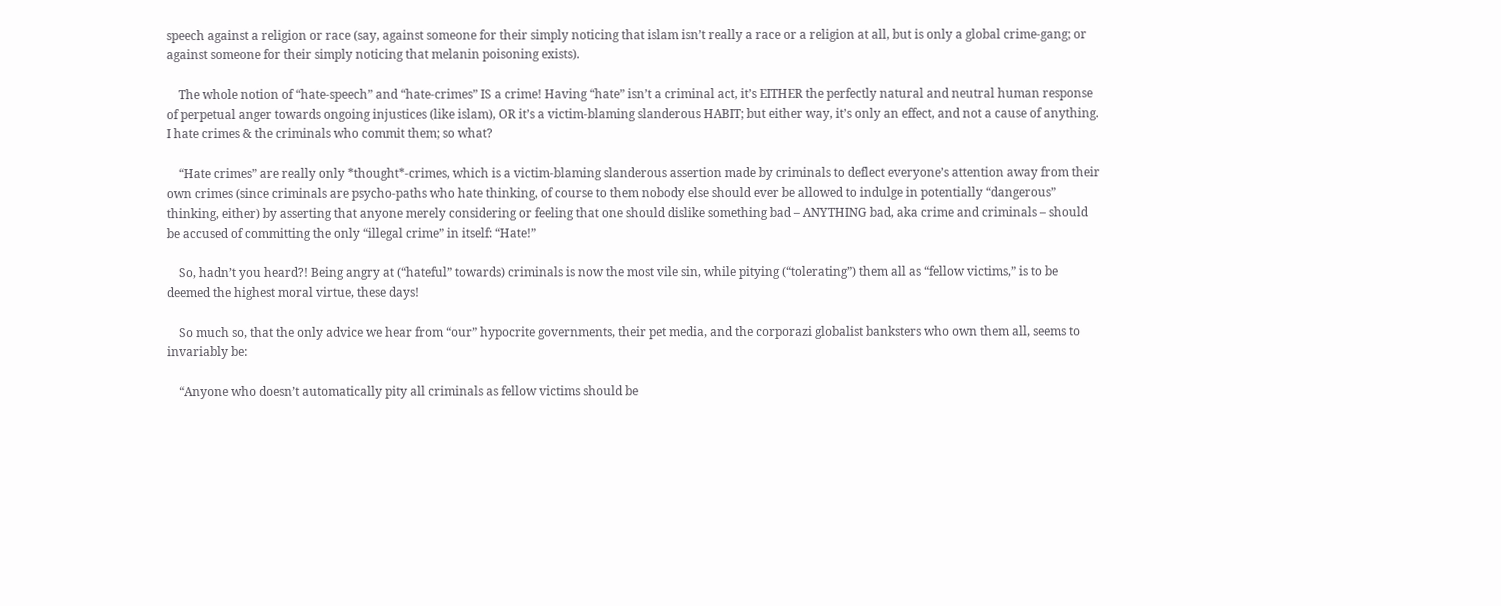speech against a religion or race (say, against someone for their simply noticing that islam isn’t really a race or a religion at all, but is only a global crime-gang; or against someone for their simply noticing that melanin poisoning exists).

    The whole notion of “hate-speech” and “hate-crimes” IS a crime! Having “hate” isn’t a criminal act, it’s EITHER the perfectly natural and neutral human response of perpetual anger towards ongoing injustices (like islam), OR it’s a victim-blaming slanderous HABIT; but either way, it’s only an effect, and not a cause of anything. I hate crimes & the criminals who commit them; so what?

    “Hate crimes” are really only *thought*-crimes, which is a victim-blaming slanderous assertion made by criminals to deflect everyone’s attention away from their own crimes (since criminals are psycho-paths who hate thinking, of course to them nobody else should ever be allowed to indulge in potentially “dangerous” thinking, either) by asserting that anyone merely considering or feeling that one should dislike something bad – ANYTHING bad, aka crime and criminals – should be accused of committing the only “illegal crime” in itself: “Hate!”

    So, hadn’t you heard?! Being angry at (“hateful” towards) criminals is now the most vile sin, while pitying (“tolerating”) them all as “fellow victims,” is to be deemed the highest moral virtue, these days!

    So much so, that the only advice we hear from “our” hypocrite governments, their pet media, and the corporazi globalist banksters who own them all, seems to invariably be:

    “Anyone who doesn’t automatically pity all criminals as fellow victims should be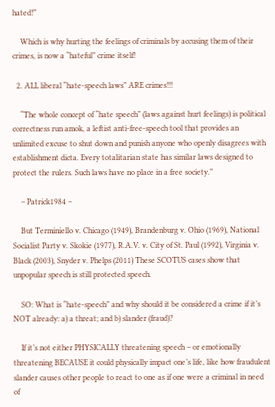hated!”

    Which is why hurting the feelings of criminals by accusing them of their crimes, is now a “hateful” crime itself!

  2. ALL liberal “hate-speech laws” ARE crimes!!!

    “The whole concept of “hate speech” (laws against hurt feelings) is political correctness run amok, a leftist anti-free-speech tool that provides an unlimited excuse to shut down and punish anyone who openly disagrees with establishment dicta. Every totalitarian state has similar laws designed to protect the rulers. Such laws have no place in a free society.”

    – Patrick1984 –

    But Terminiello v. Chicago (1949), Brandenburg v. Ohio (1969), National Socialist Party v. Skokie (1977), R.A.V. v. City of St. Paul (1992), Virginia v. Black (2003), Snyder v. Phelps (2011) These SCOTUS cases show that unpopular speech is still protected speech.

    SO: What is “hate-speech” and why should it be considered a crime if it’s NOT already: a) a threat; and b) slander (fraud)?

    If it’s not either PHYSICALLY threatening speech – or emotionally threatening BECAUSE it could physically impact one’s life, like how fraudulent slander causes other people to react to one as if one were a criminal in need of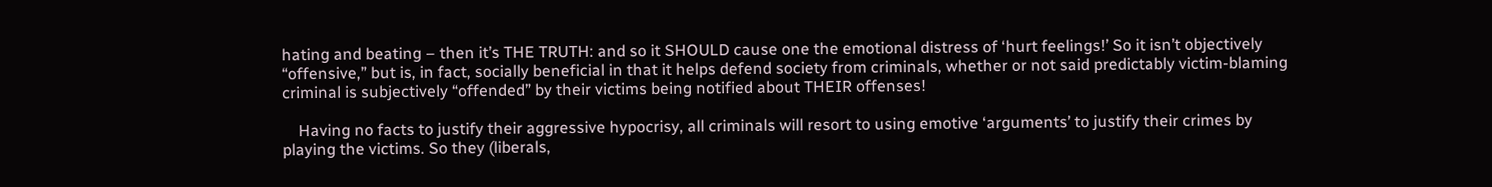hating and beating – then it’s THE TRUTH: and so it SHOULD cause one the emotional distress of ‘hurt feelings!’ So it isn’t objectively “offensive,” but is, in fact, socially beneficial in that it helps defend society from criminals, whether or not said predictably victim-blaming criminal is subjectively “offended” by their victims being notified about THEIR offenses!

    Having no facts to justify their aggressive hypocrisy, all criminals will resort to using emotive ‘arguments’ to justify their crimes by playing the victims. So they (liberals,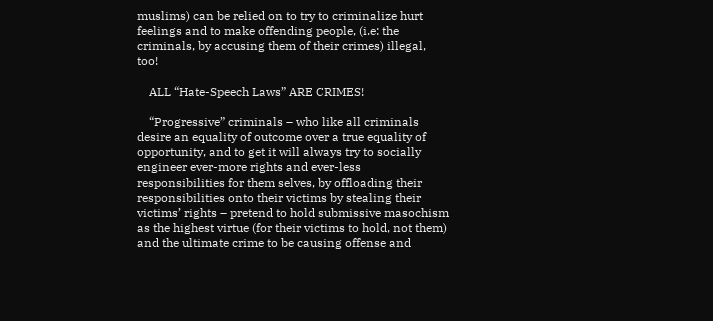muslims) can be relied on to try to criminalize hurt feelings and to make offending people, (i.e: the criminals, by accusing them of their crimes) illegal, too!

    ALL “Hate-Speech Laws” ARE CRIMES!

    “Progressive” criminals – who like all criminals desire an equality of outcome over a true equality of opportunity, and to get it will always try to socially engineer ever-more rights and ever-less responsibilities for them selves, by offloading their responsibilities onto their victims by stealing their victims’ rights – pretend to hold submissive masochism as the highest virtue (for their victims to hold, not them) and the ultimate crime to be causing offense and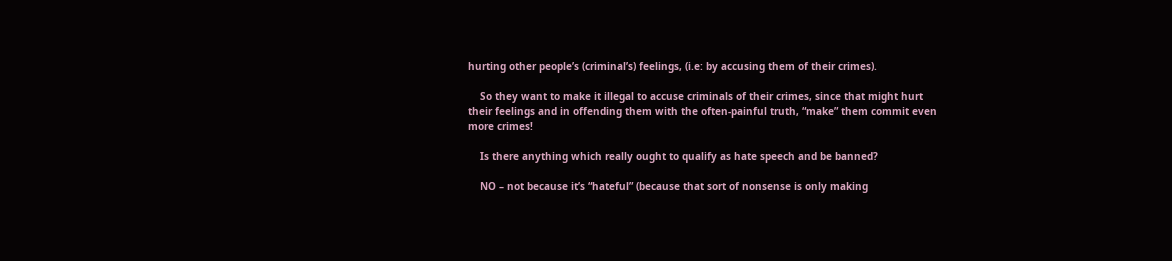hurting other people’s (criminal’s) feelings, (i.e: by accusing them of their crimes).

    So they want to make it illegal to accuse criminals of their crimes, since that might hurt their feelings and in offending them with the often-painful truth, “make” them commit even more crimes!

    Is there anything which really ought to qualify as hate speech and be banned?

    NO – not because it’s “hateful” (because that sort of nonsense is only making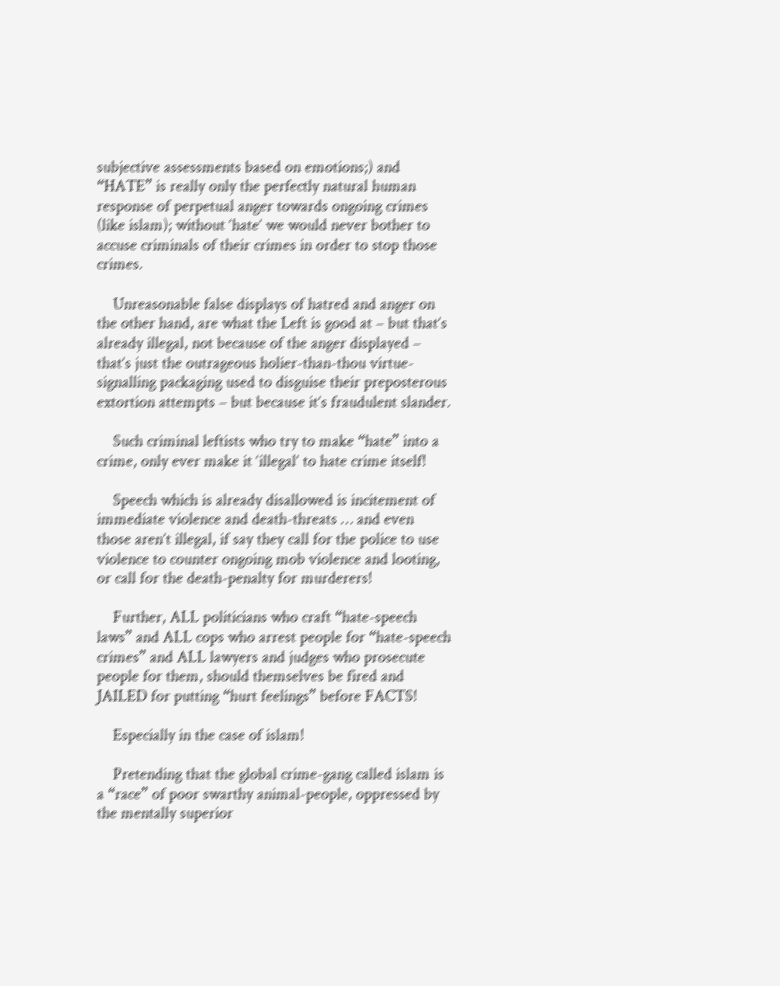subjective assessments based on emotions;) and “HATE” is really only the perfectly natural human response of perpetual anger towards ongoing crimes (like islam); without ‘hate’ we would never bother to accuse criminals of their crimes in order to stop those crimes.

    Unreasonable false displays of hatred and anger on the other hand, are what the Left is good at – but that’s already illegal, not because of the anger displayed – that’s just the outrageous holier-than-thou virtue-signalling packaging used to disguise their preposterous extortion attempts – but because it’s fraudulent slander.

    Such criminal leftists who try to make “hate” into a crime, only ever make it ‘illegal’ to hate crime itself!

    Speech which is already disallowed is incitement of immediate violence and death-threats … and even those aren’t illegal, if say they call for the police to use violence to counter ongoing mob violence and looting, or call for the death-penalty for murderers!

    Further, ALL politicians who craft “hate-speech laws” and ALL cops who arrest people for “hate-speech crimes” and ALL lawyers and judges who prosecute people for them, should themselves be fired and JAILED for putting “hurt feelings” before FACTS!

    Especially in the case of islam!

    Pretending that the global crime-gang called islam is a “race” of poor swarthy animal-people, oppressed by the mentally superior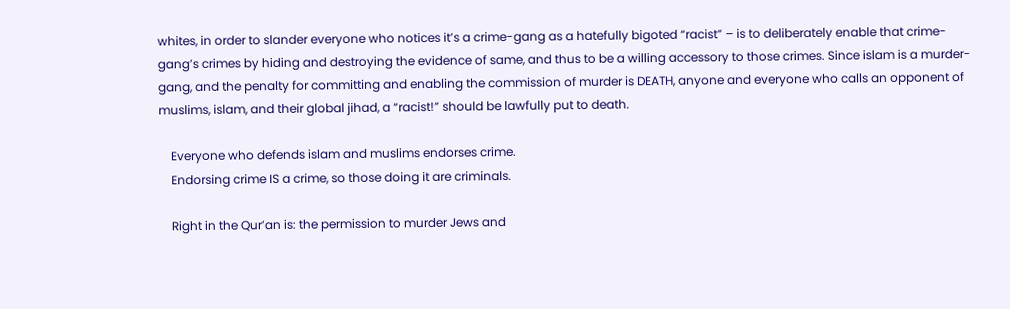whites, in order to slander everyone who notices it’s a crime-gang as a hatefully bigoted “racist” – is to deliberately enable that crime-gang’s crimes by hiding and destroying the evidence of same, and thus to be a willing accessory to those crimes. Since islam is a murder-gang, and the penalty for committing and enabling the commission of murder is DEATH, anyone and everyone who calls an opponent of muslims, islam, and their global jihad, a “racist!” should be lawfully put to death.

    Everyone who defends islam and muslims endorses crime.
    Endorsing crime IS a crime, so those doing it are criminals.

    Right in the Qur’an is: the permission to murder Jews and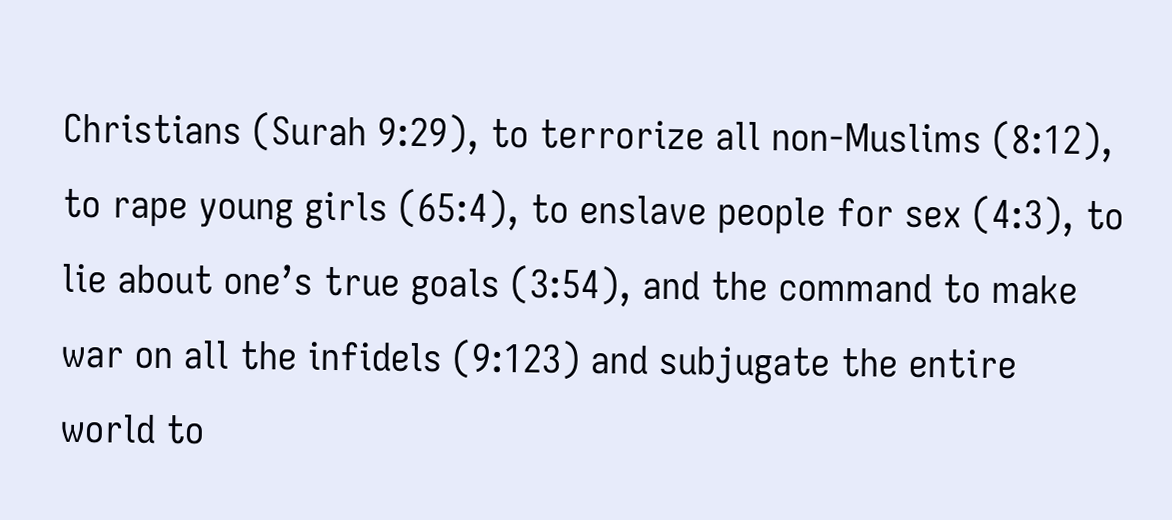Christians (Surah 9:29), to terrorize all non-Muslims (8:12), to rape young girls (65:4), to enslave people for sex (4:3), to lie about one’s true goals (3:54), and the command to make war on all the infidels (9:123) and subjugate the entire world to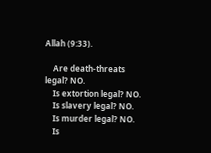Allah (9:33).

    Are death-threats legal? NO.
    Is extortion legal? NO.
    Is slavery legal? NO.
    Is murder legal? NO.
    Is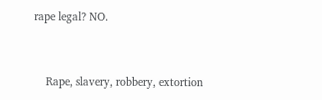rape legal? NO.


    Rape, slavery, robbery, extortion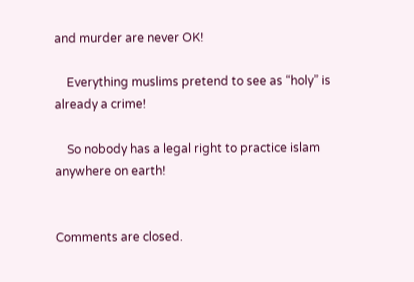and murder are never OK!

    Everything muslims pretend to see as “holy” is already a crime!

    So nobody has a legal right to practice islam anywhere on earth!


Comments are closed.